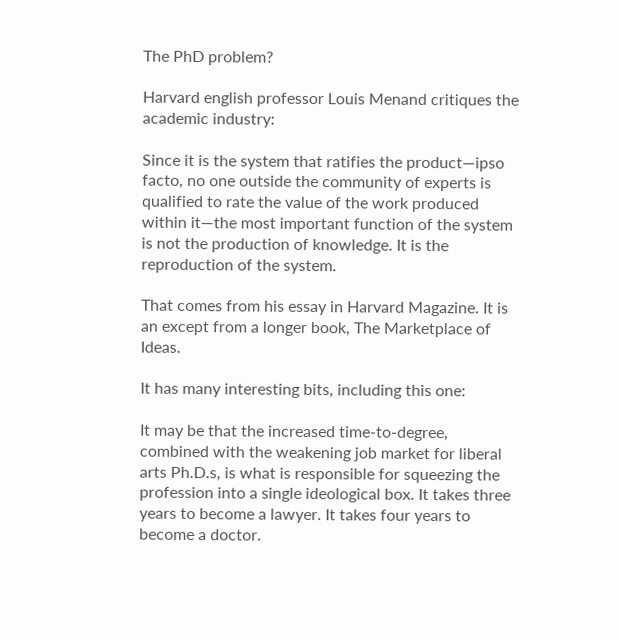The PhD problem?

Harvard english professor Louis Menand critiques the academic industry:

Since it is the system that ratifies the product—ipso facto, no one outside the community of experts is qualified to rate the value of the work produced within it—the most important function of the system is not the production of knowledge. It is the reproduction of the system.

That comes from his essay in Harvard Magazine. It is an except from a longer book, The Marketplace of Ideas.

It has many interesting bits, including this one:

It may be that the increased time-to-degree, combined with the weakening job market for liberal arts Ph.D.s, is what is responsible for squeezing the profession into a single ideological box. It takes three years to become a lawyer. It takes four years to become a doctor.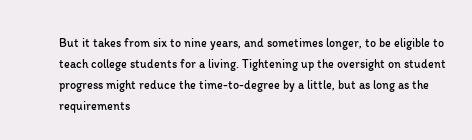But it takes from six to nine years, and sometimes longer, to be eligible to teach college students for a living. Tightening up the oversight on student progress might reduce the time-to-degree by a little, but as long as the requirements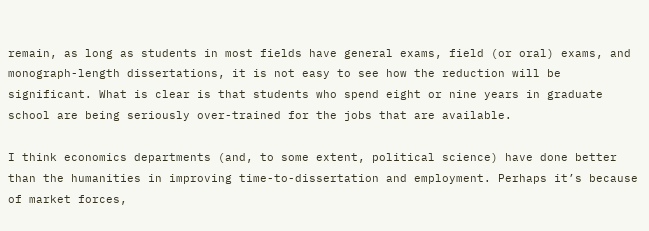remain, as long as students in most fields have general exams, field (or oral) exams, and monograph-length dissertations, it is not easy to see how the reduction will be significant. What is clear is that students who spend eight or nine years in graduate school are being seriously over-trained for the jobs that are available.

I think economics departments (and, to some extent, political science) have done better than the humanities in improving time-to-dissertation and employment. Perhaps it’s because of market forces,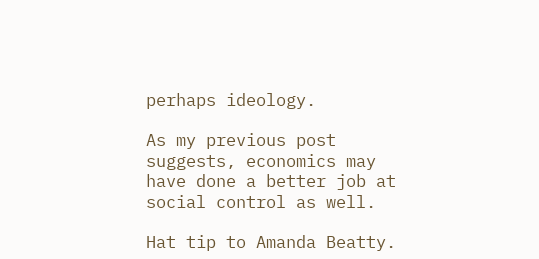perhaps ideology.

As my previous post suggests, economics may have done a better job at social control as well.

Hat tip to Amanda Beatty.